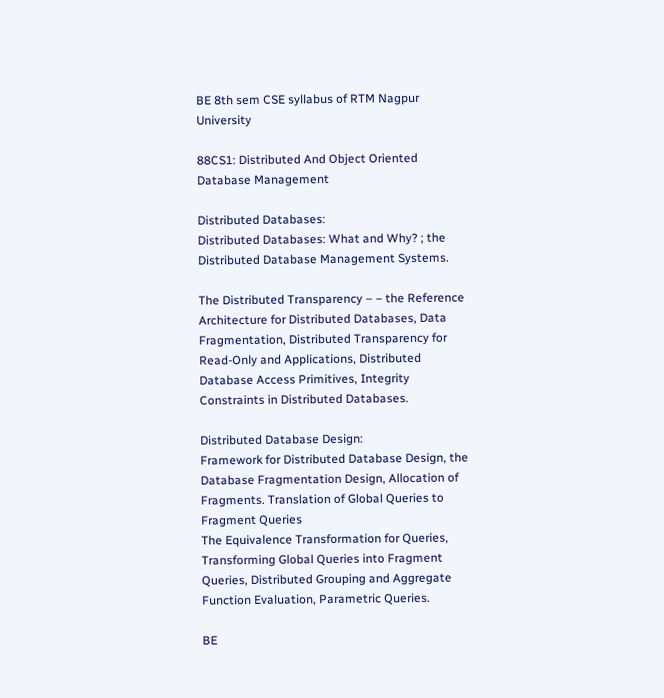BE 8th sem CSE syllabus of RTM Nagpur University

88CS1: Distributed And Object Oriented Database Management

Distributed Databases:
Distributed Databases: What and Why? ; the Distributed Database Management Systems.

The Distributed Transparency – – the Reference Architecture for Distributed Databases, Data Fragmentation, Distributed Transparency for Read-Only and Applications, Distributed Database Access Primitives, Integrity Constraints in Distributed Databases.

Distributed Database Design:
Framework for Distributed Database Design, the Database Fragmentation Design, Allocation of Fragments. Translation of Global Queries to Fragment Queries
The Equivalence Transformation for Queries, Transforming Global Queries into Fragment Queries, Distributed Grouping and Aggregate Function Evaluation, Parametric Queries.

BE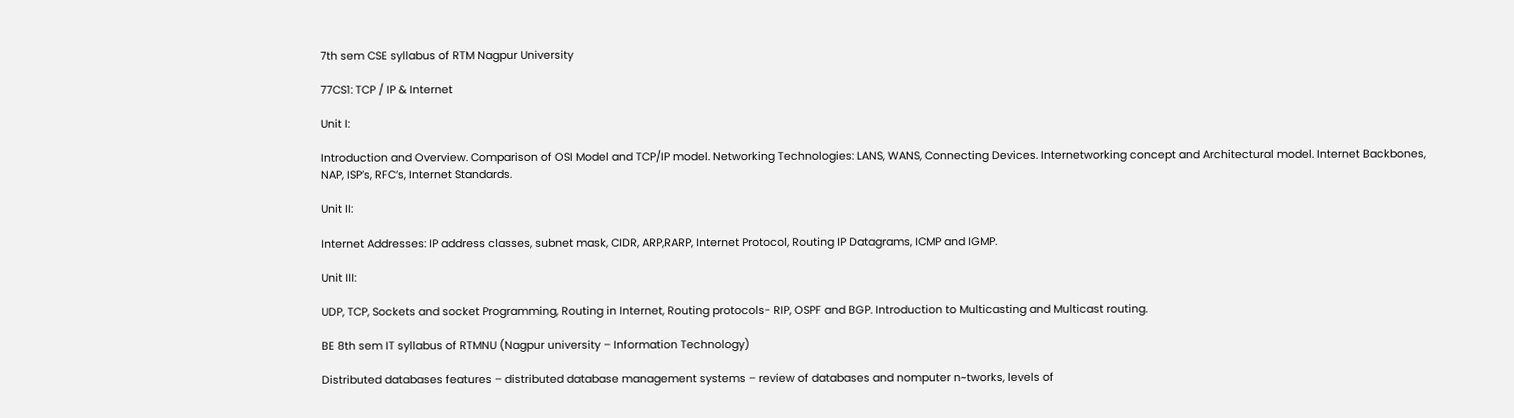7th sem CSE syllabus of RTM Nagpur University

77CS1: TCP / IP & Internet

Unit I:

Introduction and Overview. Comparison of OSI Model and TCP/IP model. Networking Technologies: LANS, WANS, Connecting Devices. Internetworking concept and Architectural model. Internet Backbones, NAP, ISP’s, RFC’s, Internet Standards.

Unit II:

Internet Addresses: IP address classes, subnet mask, CIDR, ARP,RARP, Internet Protocol, Routing IP Datagrams, ICMP and IGMP.

Unit III:

UDP, TCP, Sockets and socket Programming, Routing in Internet, Routing protocols- RIP, OSPF and BGP. Introduction to Multicasting and Multicast routing.

BE 8th sem IT syllabus of RTMNU (Nagpur university – Information Technology)

Distributed databases features – distributed database management systems – review of databases and nomputer n~tworks, levels of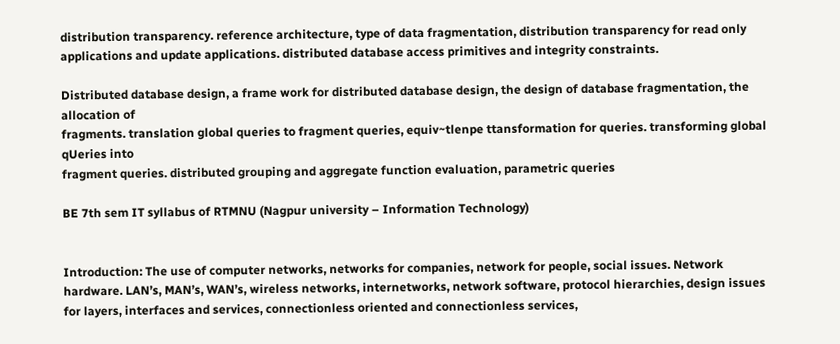distribution transparency. reference architecture, type of data fragmentation, distribution transparency for read only applications and update applications. distributed database access primitives and integrity constraints.

Distributed database design, a frame work for distributed database design, the design of database fragmentation, the allocation of
fragments. translation global queries to fragment queries, equiv~tlenpe ttansformation for queries. transforming global qUeries into
fragment queries. distributed grouping and aggregate function evaluation, parametric queries

BE 7th sem IT syllabus of RTMNU (Nagpur university – Information Technology)


Introduction: The use of computer networks, networks for companies, network for people, social issues. Network hardware. LAN’s, MAN’s, WAN’s, wireless networks, internetworks, network software, protocol hierarchies, design issues for layers, interfaces and services, connectionless oriented and connectionless services,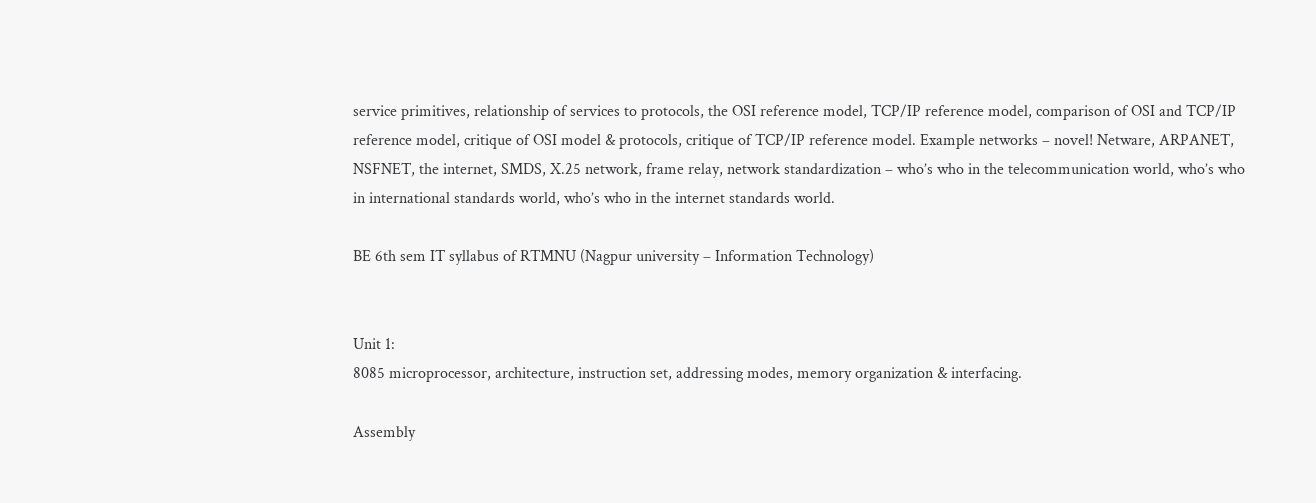service primitives, relationship of services to protocols, the OSI reference model, TCP/IP reference model, comparison of OSI and TCP/IP reference model, critique of OSI model & protocols, critique of TCP/IP reference model. Example networks – novel! Netware, ARPANET, NSFNET, the internet, SMDS, X.25 network, frame relay, network standardization – who’s who in the telecommunication world, who’s who in international standards world, who’s who in the internet standards world.

BE 6th sem IT syllabus of RTMNU (Nagpur university – Information Technology)


Unit 1:
8085 microprocessor, architecture, instruction set, addressing modes, memory organization & interfacing.

Assembly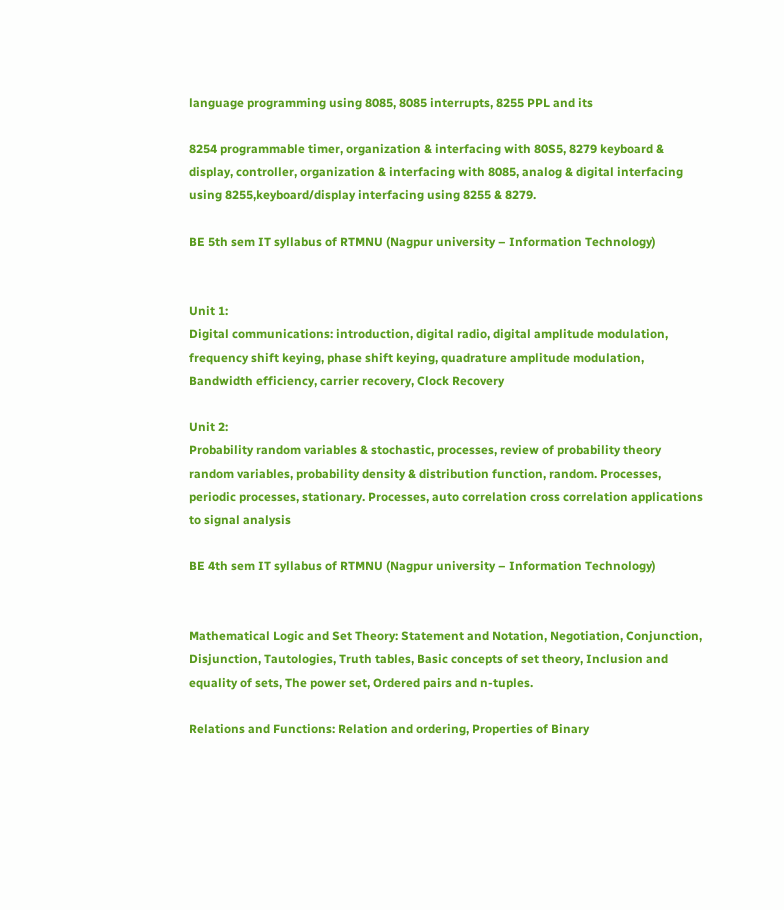language programming using 8085, 8085 interrupts, 8255 PPL and its

8254 programmable timer, organization & interfacing with 80S5, 8279 keyboard & display, controller, organization & interfacing with 8085, analog & digital interfacing using 8255,keyboard/display interfacing using 8255 & 8279.

BE 5th sem IT syllabus of RTMNU (Nagpur university – Information Technology)


Unit 1:
Digital communications: introduction, digital radio, digital amplitude modulation, frequency shift keying, phase shift keying, quadrature amplitude modulation, Bandwidth efficiency, carrier recovery, Clock Recovery

Unit 2:
Probability random variables & stochastic, processes, review of probability theory random variables, probability density & distribution function, random. Processes, periodic processes, stationary. Processes, auto correlation cross correlation applications to signal analysis

BE 4th sem IT syllabus of RTMNU (Nagpur university – Information Technology)


Mathematical Logic and Set Theory: Statement and Notation, Negotiation, Conjunction, Disjunction, Tautologies, Truth tables, Basic concepts of set theory, Inclusion and equality of sets, The power set, Ordered pairs and n-tuples.

Relations and Functions: Relation and ordering, Properties of Binary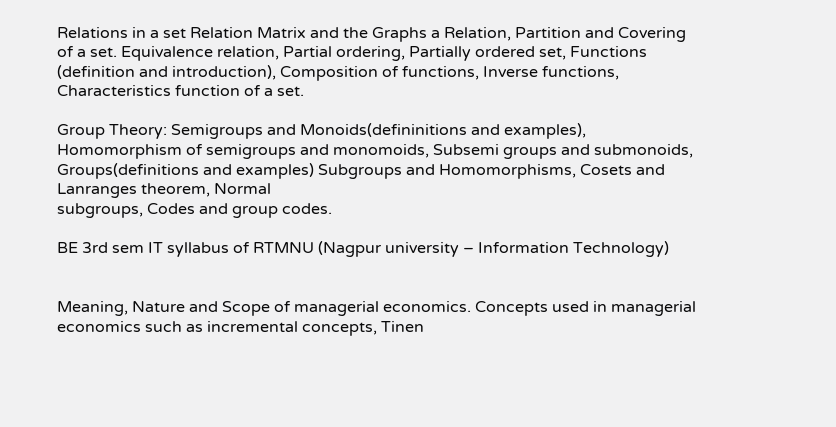Relations in a set Relation Matrix and the Graphs a Relation, Partition and Covering of a set. Equivalence relation, Partial ordering, Partially ordered set, Functions (definition and introduction), Composition of functions, Inverse functions, Characteristics function of a set.

Group Theory: Semigroups and Monoids(defininitions and examples), Homomorphism of semigroups and monomoids, Subsemi groups and submonoids, Groups(definitions and examples) Subgroups and Homomorphisms, Cosets and Lanranges theorem, Normal
subgroups, Codes and group codes.

BE 3rd sem IT syllabus of RTMNU (Nagpur university – Information Technology)


Meaning, Nature and Scope of managerial economics. Concepts used in managerial economics such as incremental concepts, Tinen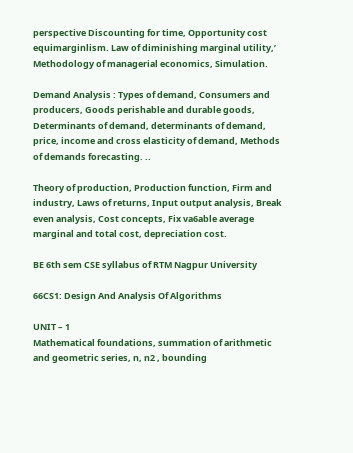perspective Discounting for time, Opportunity cost equimarginlism. Law of diminishing marginal utility,’ Methodology of managerial economics, Simulation.

Demand Analysis : Types of demand, Consumers and producers, Goods perishable and durable goods, Determinants of demand, determinants of demand, price, income and cross elasticity of demand, Methods of demands forecasting. ..

Theory of production, Production function, Firm and industry, Laws of returns, Input output analysis, Break even analysis, Cost concepts, Fix va6able average marginal and total cost, depreciation cost.

BE 6th sem CSE syllabus of RTM Nagpur University

66CS1: Design And Analysis Of Algorithms

UNIT – 1
Mathematical foundations, summation of arithmetic and geometric series, n, n2 , bounding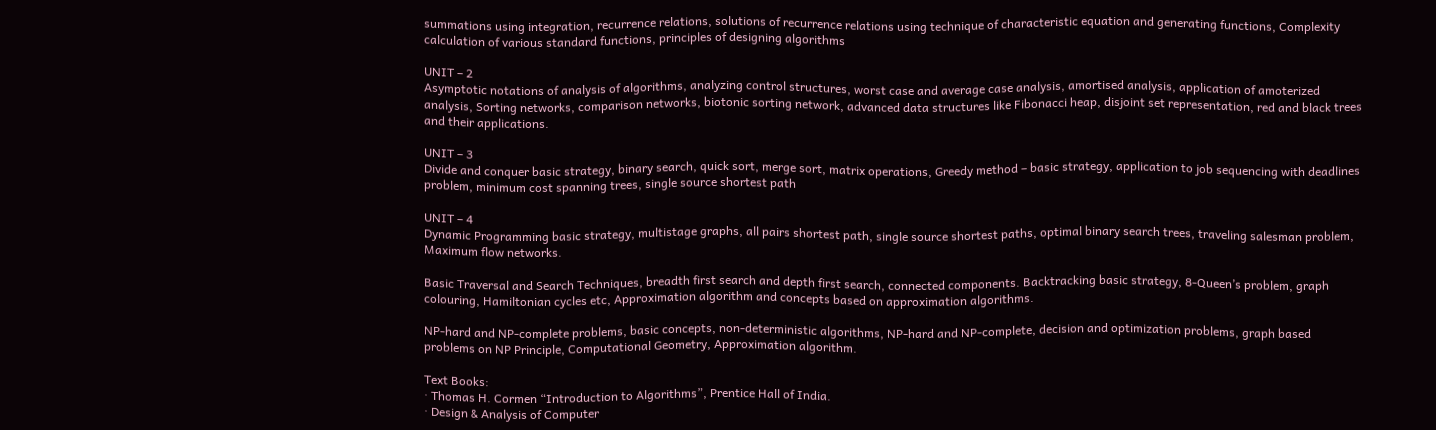summations using integration, recurrence relations, solutions of recurrence relations using technique of characteristic equation and generating functions, Complexity calculation of various standard functions, principles of designing algorithms

UNIT – 2
Asymptotic notations of analysis of algorithms, analyzing control structures, worst case and average case analysis, amortised analysis, application of amoterized analysis, Sorting networks, comparison networks, biotonic sorting network, advanced data structures like Fibonacci heap, disjoint set representation, red and black trees and their applications.

UNIT – 3
Divide and conquer basic strategy, binary search, quick sort, merge sort, matrix operations, Greedy method – basic strategy, application to job sequencing with deadlines problem, minimum cost spanning trees, single source shortest path

UNIT – 4
Dynamic Programming basic strategy, multistage graphs, all pairs shortest path, single source shortest paths, optimal binary search trees, traveling salesman problem, Maximum flow networks.

Basic Traversal and Search Techniques, breadth first search and depth first search, connected components. Backtracking basic strategy, 8-Queen’s problem, graph colouring, Hamiltonian cycles etc, Approximation algorithm and concepts based on approximation algorithms.

NP-hard and NP-complete problems, basic concepts, non-deterministic algorithms, NP-hard and NP-complete, decision and optimization problems, graph based problems on NP Principle, Computational Geometry, Approximation algorithm.

Text Books:
· Thomas H. Cormen “Introduction to Algorithms”, Prentice Hall of India.
· Design & Analysis of Computer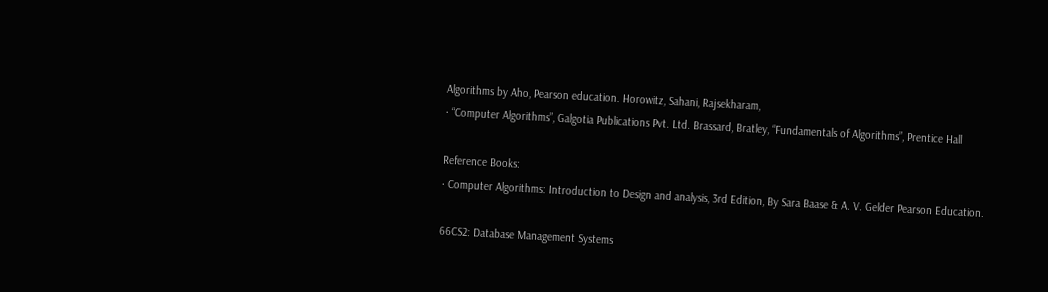Algorithms by Aho, Pearson education. Horowitz, Sahani, Rajsekharam,
· “Computer Algorithms”, Galgotia Publications Pvt. Ltd. Brassard, Bratley, “Fundamentals of Algorithms”, Prentice Hall

Reference Books:
· Computer Algorithms: Introduction to Design and analysis, 3rd Edition, By Sara Baase & A. V. Gelder Pearson Education.

66CS2: Database Management Systems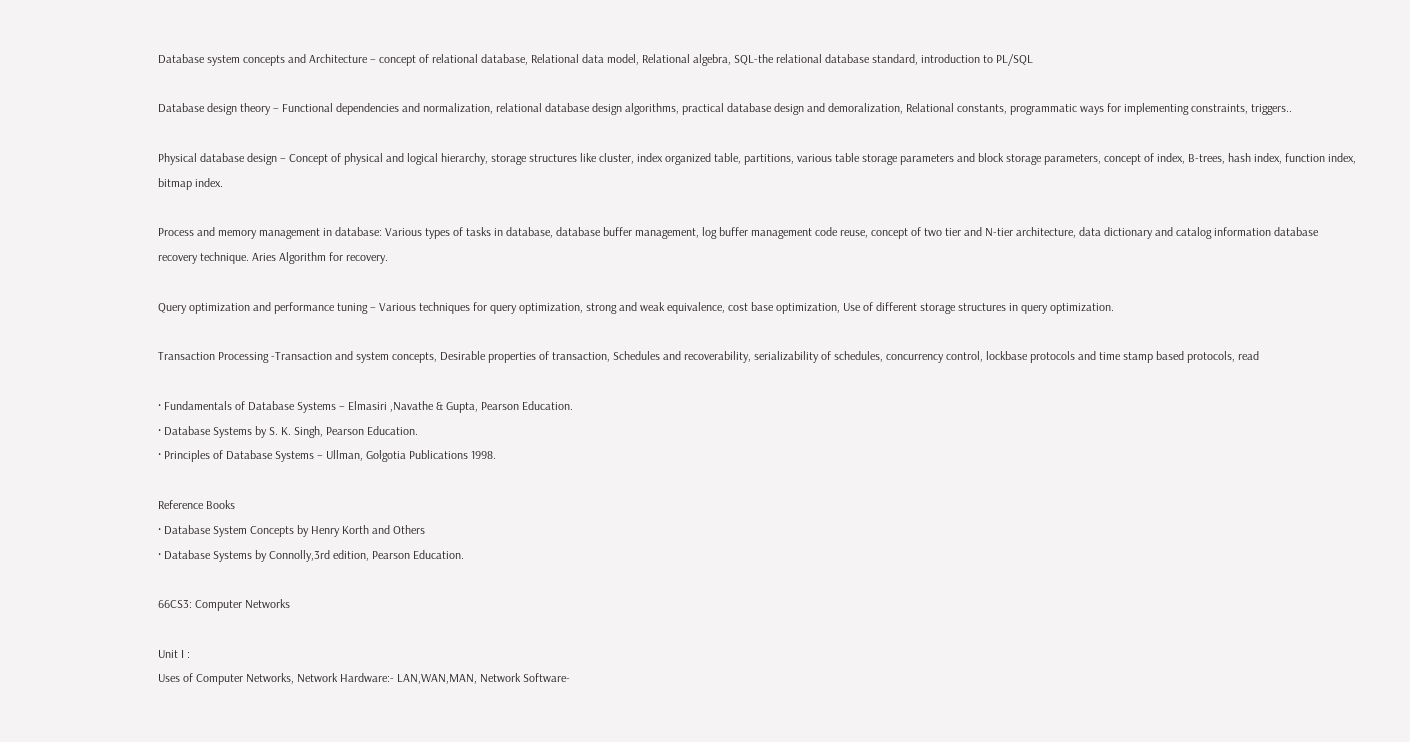Database system concepts and Architecture – concept of relational database, Relational data model, Relational algebra, SQL-the relational database standard, introduction to PL/SQL

Database design theory – Functional dependencies and normalization, relational database design algorithms, practical database design and demoralization, Relational constants, programmatic ways for implementing constraints, triggers..

Physical database design – Concept of physical and logical hierarchy, storage structures like cluster, index organized table, partitions, various table storage parameters and block storage parameters, concept of index, B-trees, hash index, function index, bitmap index.

Process and memory management in database: Various types of tasks in database, database buffer management, log buffer management code reuse, concept of two tier and N-tier architecture, data dictionary and catalog information database
recovery technique. Aries Algorithm for recovery.

Query optimization and performance tuning – Various techniques for query optimization, strong and weak equivalence, cost base optimization, Use of different storage structures in query optimization.

Transaction Processing -Transaction and system concepts, Desirable properties of transaction, Schedules and recoverability, serializability of schedules, concurrency control, lockbase protocols and time stamp based protocols, read

· Fundamentals of Database Systems – Elmasiri ,Navathe & Gupta, Pearson Education.
· Database Systems by S. K. Singh, Pearson Education.
· Principles of Database Systems – Ullman, Golgotia Publications 1998.

Reference Books
· Database System Concepts by Henry Korth and Others
· Database Systems by Connolly,3rd edition, Pearson Education.

66CS3: Computer Networks

Unit I :
Uses of Computer Networks, Network Hardware:- LAN,WAN,MAN, Network Software-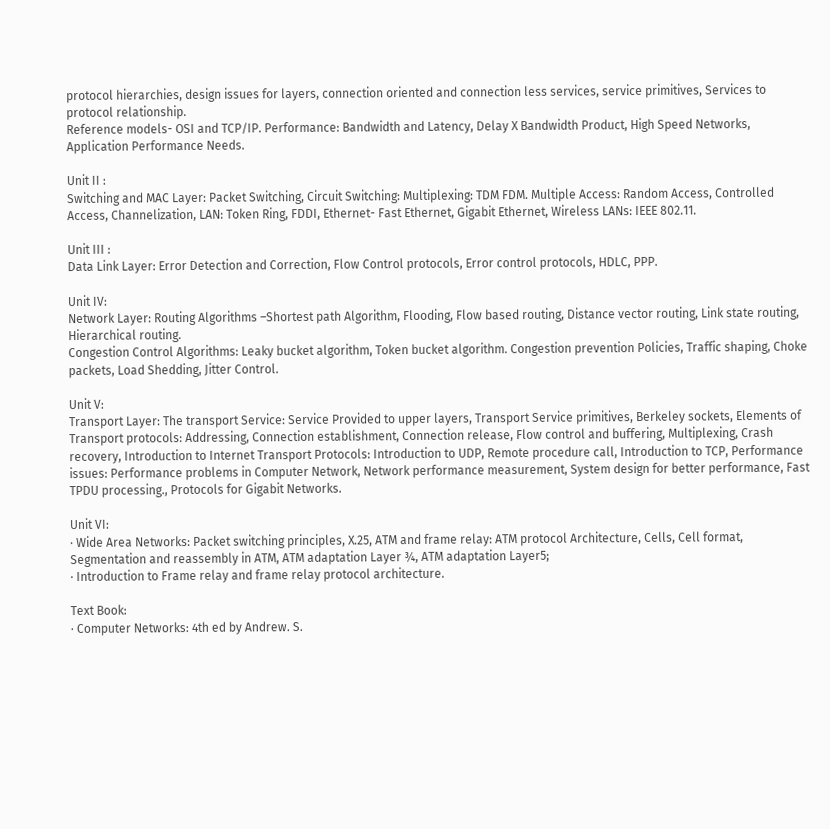protocol hierarchies, design issues for layers, connection oriented and connection less services, service primitives, Services to protocol relationship.
Reference models- OSI and TCP/IP. Performance: Bandwidth and Latency, Delay X Bandwidth Product, High Speed Networks, Application Performance Needs.

Unit II :
Switching and MAC Layer: Packet Switching, Circuit Switching: Multiplexing: TDM FDM. Multiple Access: Random Access, Controlled Access, Channelization, LAN: Token Ring, FDDI, Ethernet- Fast Ethernet, Gigabit Ethernet, Wireless LANs: IEEE 802.11.

Unit III :
Data Link Layer: Error Detection and Correction, Flow Control protocols, Error control protocols, HDLC, PPP.

Unit IV:
Network Layer: Routing Algorithms –Shortest path Algorithm, Flooding, Flow based routing, Distance vector routing, Link state routing, Hierarchical routing.
Congestion Control Algorithms: Leaky bucket algorithm, Token bucket algorithm. Congestion prevention Policies, Traffic shaping, Choke packets, Load Shedding, Jitter Control.

Unit V:
Transport Layer: The transport Service: Service Provided to upper layers, Transport Service primitives, Berkeley sockets, Elements of Transport protocols: Addressing, Connection establishment, Connection release, Flow control and buffering, Multiplexing, Crash recovery, Introduction to Internet Transport Protocols: Introduction to UDP, Remote procedure call, Introduction to TCP, Performance issues: Performance problems in Computer Network, Network performance measurement, System design for better performance, Fast TPDU processing., Protocols for Gigabit Networks.

Unit VI:
· Wide Area Networks: Packet switching principles, X.25, ATM and frame relay: ATM protocol Architecture, Cells, Cell format, Segmentation and reassembly in ATM, ATM adaptation Layer ¾, ATM adaptation Layer5;
· Introduction to Frame relay and frame relay protocol architecture.

Text Book:
· Computer Networks: 4th ed by Andrew. S.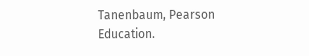Tanenbaum, Pearson Education.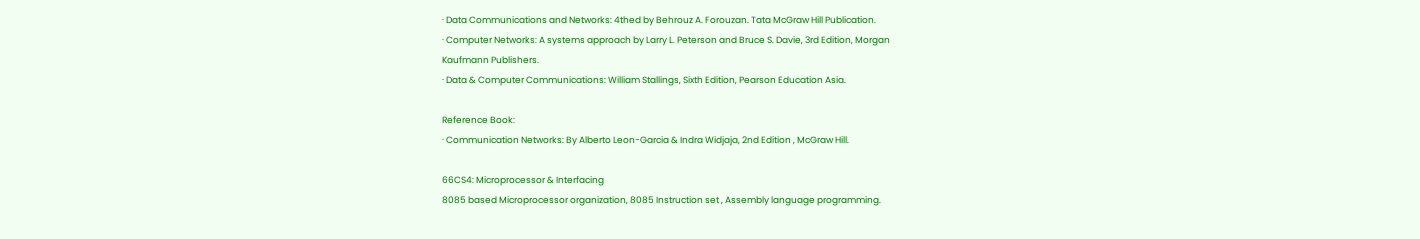· Data Communications and Networks: 4thed by Behrouz A. Forouzan. Tata McGraw Hill Publication.
· Computer Networks: A systems approach by Larry L. Peterson and Bruce S. Davie, 3rd Edition, Morgan
Kaufmann Publishers.
· Data & Computer Communications: William Stallings, Sixth Edition, Pearson Education Asia.

Reference Book:
· Communication Networks: By Alberto Leon-Garcia & Indra Widjaja, 2nd Edition , McGraw Hill.

66CS4: Microprocessor & Interfacing
8085 based Microprocessor organization, 8085 Instruction set , Assembly language programming.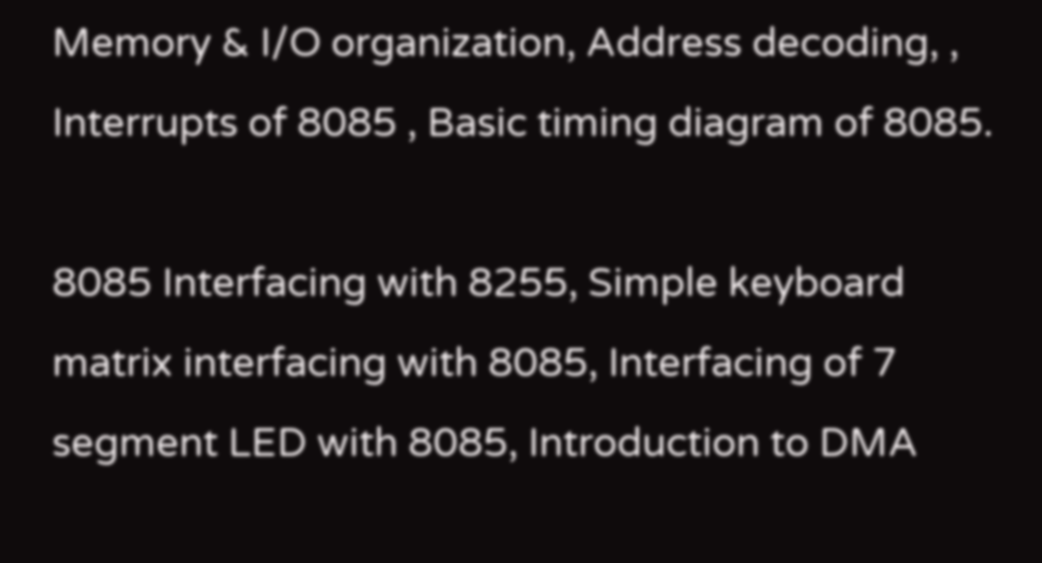Memory & I/O organization, Address decoding, , Interrupts of 8085 , Basic timing diagram of 8085.

8085 Interfacing with 8255, Simple keyboard matrix interfacing with 8085, Interfacing of 7 segment LED with 8085, Introduction to DMA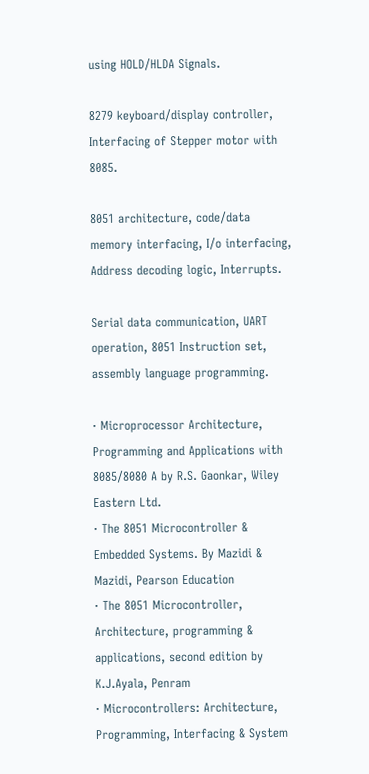using HOLD/HLDA Signals.

8279 keyboard/display controller, Interfacing of Stepper motor with 8085.

8051 architecture, code/data memory interfacing, I/o interfacing, Address decoding logic, Interrupts.

Serial data communication, UART operation, 8051 Instruction set, assembly language programming.

· Microprocessor Architecture, Programming and Applications with 8085/8080 A by R.S. Gaonkar, Wiley Eastern Ltd.
· The 8051 Microcontroller & Embedded Systems. By Mazidi & Mazidi, Pearson Education
· The 8051 Microcontroller, Architecture, programming & applications, second edition by K.J.Ayala, Penram
· Microcontrollers: Architecture, Programming, Interfacing & System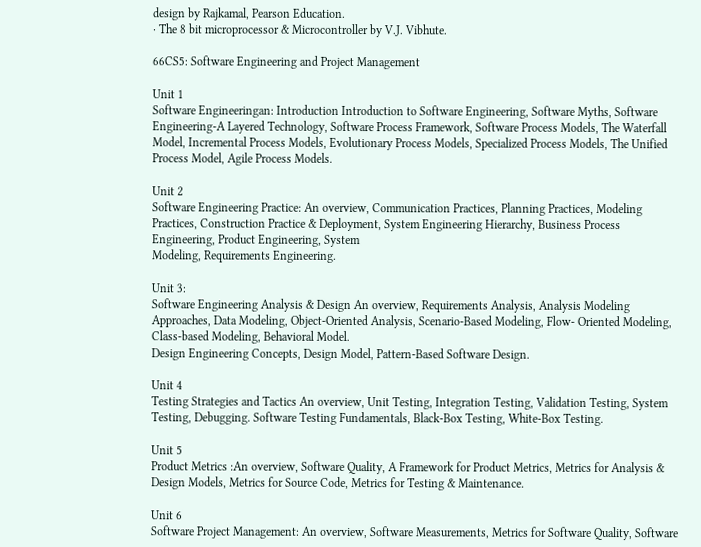design by Rajkamal, Pearson Education.
· The 8 bit microprocessor & Microcontroller by V.J. Vibhute.

66CS5: Software Engineering and Project Management

Unit 1
Software Engineeringan: Introduction Introduction to Software Engineering, Software Myths, Software Engineering-A Layered Technology, Software Process Framework, Software Process Models, The Waterfall Model, Incremental Process Models, Evolutionary Process Models, Specialized Process Models, The Unified Process Model, Agile Process Models.

Unit 2
Software Engineering Practice: An overview, Communication Practices, Planning Practices, Modeling Practices, Construction Practice & Deployment, System Engineering Hierarchy, Business Process Engineering, Product Engineering, System
Modeling, Requirements Engineering.

Unit 3:
Software Engineering Analysis & Design An overview, Requirements Analysis, Analysis Modeling Approaches, Data Modeling, Object-Oriented Analysis, Scenario-Based Modeling, Flow- Oriented Modeling, Class-based Modeling, Behavioral Model.
Design Engineering Concepts, Design Model, Pattern-Based Software Design.

Unit 4
Testing Strategies and Tactics An overview, Unit Testing, Integration Testing, Validation Testing, System Testing, Debugging. Software Testing Fundamentals, Black-Box Testing, White-Box Testing.

Unit 5
Product Metrics :An overview, Software Quality, A Framework for Product Metrics, Metrics for Analysis & Design Models, Metrics for Source Code, Metrics for Testing & Maintenance.

Unit 6
Software Project Management: An overview, Software Measurements, Metrics for Software Quality, Software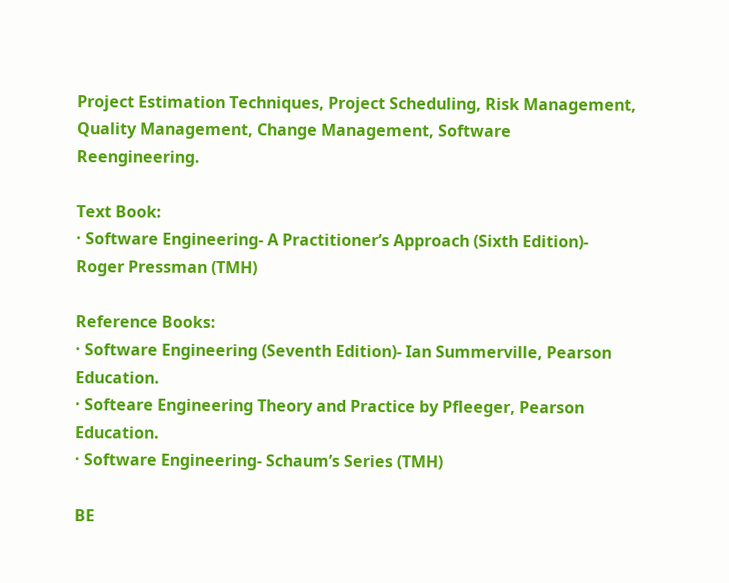Project Estimation Techniques, Project Scheduling, Risk Management, Quality Management, Change Management, Software Reengineering.

Text Book:
· Software Engineering- A Practitioner’s Approach (Sixth Edition)- Roger Pressman (TMH)

Reference Books:
· Software Engineering (Seventh Edition)- Ian Summerville, Pearson Education.
· Softeare Engineering Theory and Practice by Pfleeger, Pearson Education.
· Software Engineering- Schaum’s Series (TMH)

BE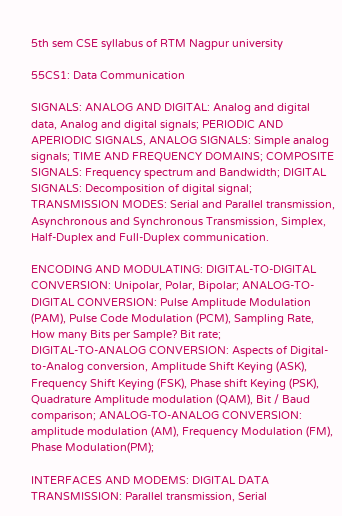5th sem CSE syllabus of RTM Nagpur university

55CS1: Data Communication

SIGNALS: ANALOG AND DIGITAL: Analog and digital data, Analog and digital signals; PERIODIC AND APERIODIC SIGNALS, ANALOG SIGNALS: Simple analog signals; TIME AND FREQUENCY DOMAINS; COMPOSITE SIGNALS: Frequency spectrum and Bandwidth; DIGITAL SIGNALS: Decomposition of digital signal; TRANSMISSION MODES: Serial and Parallel transmission, Asynchronous and Synchronous Transmission, Simplex,
Half-Duplex and Full-Duplex communication.

ENCODING AND MODULATING: DIGITAL-TO-DIGITAL CONVERSION: Unipolar, Polar, Bipolar; ANALOG-TO-DIGITAL CONVERSION: Pulse Amplitude Modulation (PAM), Pulse Code Modulation (PCM), Sampling Rate, How many Bits per Sample? Bit rate;
DIGITAL-TO-ANALOG CONVERSION: Aspects of Digital-to-Analog conversion, Amplitude Shift Keying (ASK), Frequency Shift Keying (FSK), Phase shift Keying (PSK), Quadrature Amplitude modulation (QAM), Bit / Baud comparison; ANALOG-TO-ANALOG CONVERSION: amplitude modulation (AM), Frequency Modulation (FM), Phase Modulation(PM);

INTERFACES AND MODEMS: DIGITAL DATA TRANSMISSION: Parallel transmission, Serial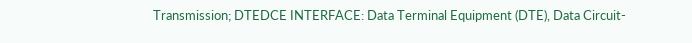Transmission; DTEDCE INTERFACE: Data Terminal Equipment (DTE), Data Circuit-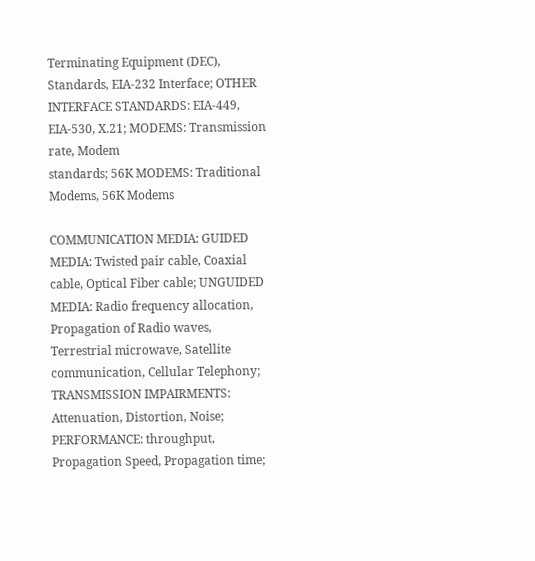Terminating Equipment (DEC), Standards, EIA-232 Interface; OTHER INTERFACE STANDARDS: EIA-449, EIA-530, X.21; MODEMS: Transmission rate, Modem
standards; 56K MODEMS: Traditional Modems, 56K Modems

COMMUNICATION MEDIA: GUIDED MEDIA: Twisted pair cable, Coaxial cable, Optical Fiber cable; UNGUIDED MEDIA: Radio frequency allocation, Propagation of Radio waves, Terrestrial microwave, Satellite communication, Cellular Telephony; TRANSMISSION IMPAIRMENTS: Attenuation, Distortion, Noise; PERFORMANCE: throughput, Propagation Speed, Propagation time;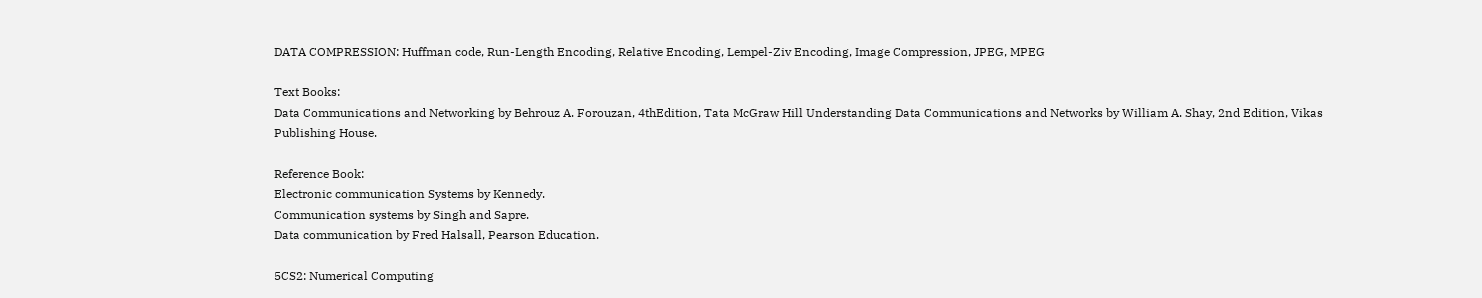DATA COMPRESSION: Huffman code, Run-Length Encoding, Relative Encoding, Lempel-Ziv Encoding, Image Compression, JPEG, MPEG

Text Books:
Data Communications and Networking by Behrouz A. Forouzan, 4thEdition, Tata McGraw Hill Understanding Data Communications and Networks by William A. Shay, 2nd Edition, Vikas Publishing House.

Reference Book:
Electronic communication Systems by Kennedy.
Communication systems by Singh and Sapre.
Data communication by Fred Halsall, Pearson Education.

5CS2: Numerical Computing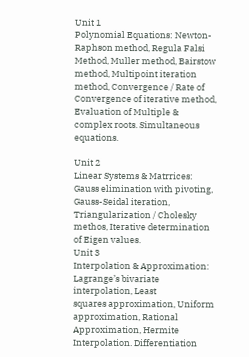Unit 1
Polynomial Equations: Newton-Raphson method, Regula Falsi Method, Muller method, Bairstow method, Multipoint iteration method, Convergence / Rate of Convergence of iterative method, Evaluation of Multiple & complex roots. Simultaneous equations.

Unit 2
Linear Systems & Matrrices: Gauss elimination with pivoting, Gauss-Seidal iteration, Triangularization / Cholesky methos, Iterative determination of Eigen values.
Unit 3
Interpolation & Approximation: Lagrange’s bivariate interpolation, Least
squares approximation, Uniform approximation, Rational Approximation, Hermite Interpolation. Differentiation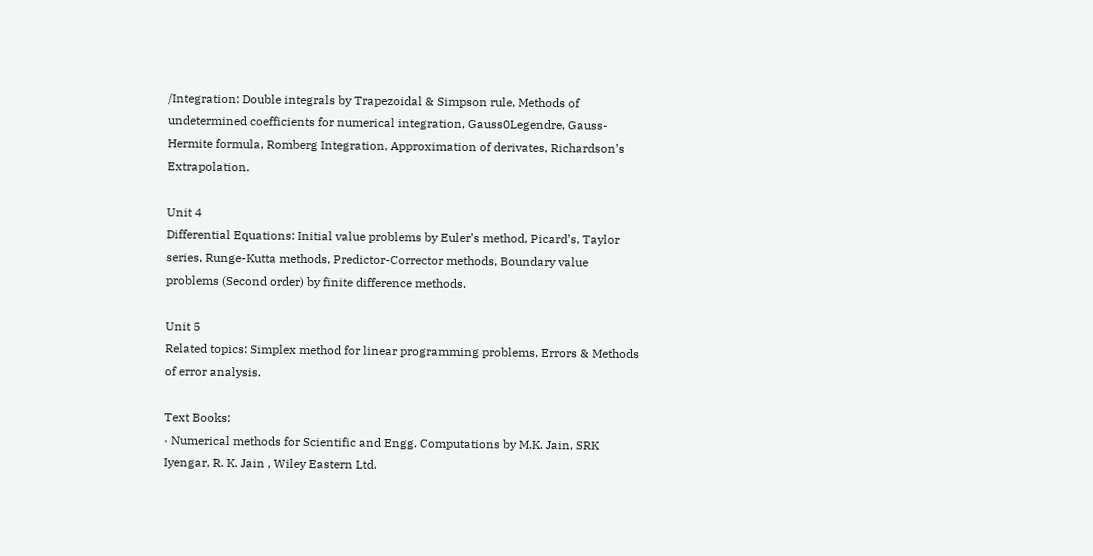/Integration: Double integrals by Trapezoidal & Simpson rule, Methods of undetermined coefficients for numerical integration, Gauss0Legendre, Gauss-Hermite formula, Romberg Integration, Approximation of derivates, Richardson’s Extrapolation.

Unit 4
Differential Equations: Initial value problems by Euler’s method, Picard’s, Taylor series, Runge-Kutta methods, Predictor-Corrector methods, Boundary value problems (Second order) by finite difference methods.

Unit 5
Related topics: Simplex method for linear programming problems, Errors & Methods of error analysis.

Text Books:
· Numerical methods for Scientific and Engg. Computations by M.K. Jain, SRK Iyengar, R. K. Jain , Wiley Eastern Ltd.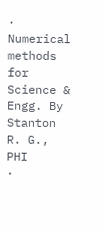· Numerical methods for Science & Engg. By Stanton R. G., PHI
·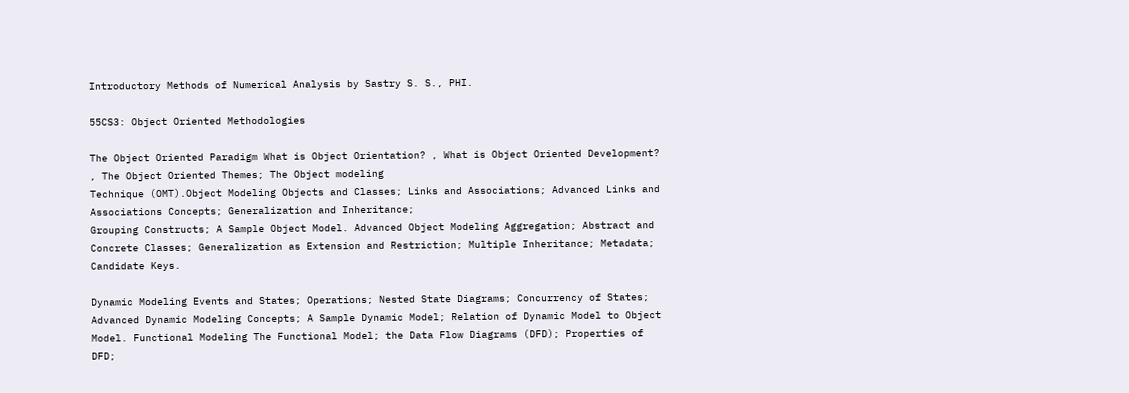Introductory Methods of Numerical Analysis by Sastry S. S., PHI.

55CS3: Object Oriented Methodologies

The Object Oriented Paradigm What is Object Orientation? , What is Object Oriented Development? , The Object Oriented Themes; The Object modeling
Technique (OMT).Object Modeling Objects and Classes; Links and Associations; Advanced Links and Associations Concepts; Generalization and Inheritance;
Grouping Constructs; A Sample Object Model. Advanced Object Modeling Aggregation; Abstract and Concrete Classes; Generalization as Extension and Restriction; Multiple Inheritance; Metadata; Candidate Keys.

Dynamic Modeling Events and States; Operations; Nested State Diagrams; Concurrency of States; Advanced Dynamic Modeling Concepts; A Sample Dynamic Model; Relation of Dynamic Model to Object Model. Functional Modeling The Functional Model; the Data Flow Diagrams (DFD); Properties of DFD;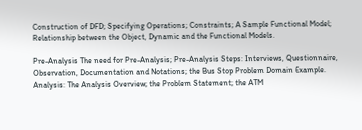Construction of DFD; Specifying Operations; Constraints; A Sample Functional Model; Relationship between the Object, Dynamic and the Functional Models.

Pre-Analysis The need for Pre-Analysis; Pre-Analysis Steps: Interviews, Questionnaire, Observation, Documentation and Notations; the Bus Stop Problem Domain Example. Analysis: The Analysis Overview; the Problem Statement; the ATM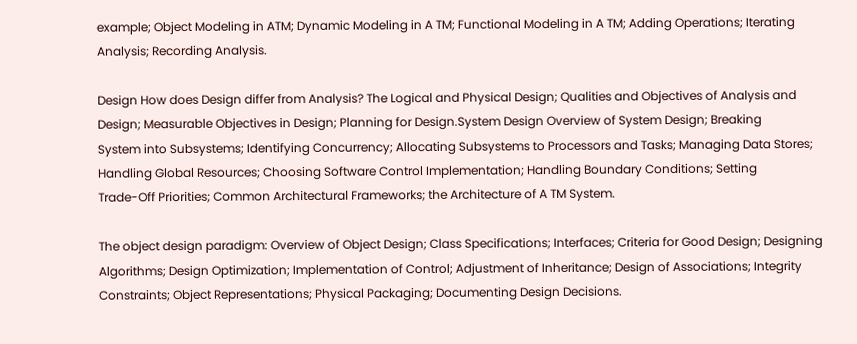example; Object Modeling in ATM; Dynamic Modeling in A TM; Functional Modeling in A TM; Adding Operations; Iterating Analysis; Recording Analysis.

Design How does Design differ from Analysis? The Logical and Physical Design; Qualities and Objectives of Analysis and Design; Measurable Objectives in Design; Planning for Design.System Design Overview of System Design; Breaking
System into Subsystems; Identifying Concurrency; Allocating Subsystems to Processors and Tasks; Managing Data Stores; Handling Global Resources; Choosing Software Control Implementation; Handling Boundary Conditions; Setting
Trade-Off Priorities; Common Architectural Frameworks; the Architecture of A TM System.

The object design paradigm: Overview of Object Design; Class Specifications; Interfaces; Criteria for Good Design; Designing Algorithms; Design Optimization; Implementation of Control; Adjustment of Inheritance; Design of Associations; Integrity Constraints; Object Representations; Physical Packaging; Documenting Design Decisions.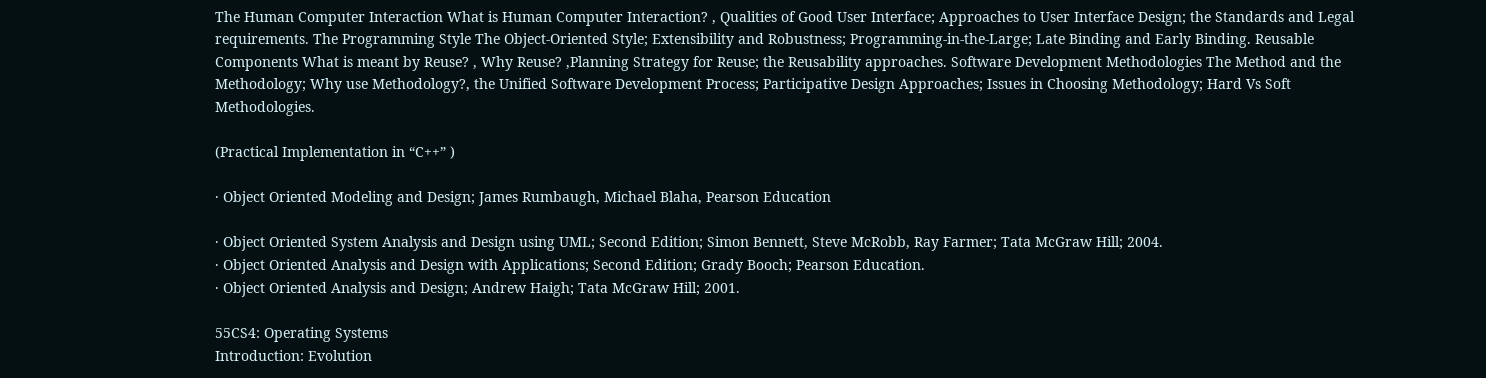The Human Computer Interaction What is Human Computer Interaction? , Qualities of Good User Interface; Approaches to User Interface Design; the Standards and Legal requirements. The Programming Style The Object-Oriented Style; Extensibility and Robustness; Programming-in-the-Large; Late Binding and Early Binding. Reusable Components What is meant by Reuse? , Why Reuse? ,Planning Strategy for Reuse; the Reusability approaches. Software Development Methodologies The Method and the Methodology; Why use Methodology?, the Unified Software Development Process; Participative Design Approaches; Issues in Choosing Methodology; Hard Vs Soft Methodologies.

(Practical Implementation in “C++” )

· Object Oriented Modeling and Design; James Rumbaugh, Michael Blaha, Pearson Education

· Object Oriented System Analysis and Design using UML; Second Edition; Simon Bennett, Steve McRobb, Ray Farmer; Tata McGraw Hill; 2004.
· Object Oriented Analysis and Design with Applications; Second Edition; Grady Booch; Pearson Education.
· Object Oriented Analysis and Design; Andrew Haigh; Tata McGraw Hill; 2001.

55CS4: Operating Systems
Introduction: Evolution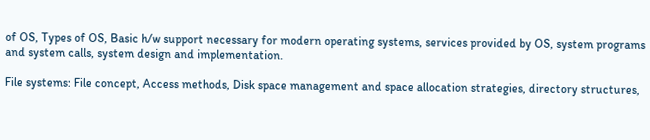of OS, Types of OS, Basic h/w support necessary for modern operating systems, services provided by OS, system programs and system calls, system design and implementation.

File systems: File concept, Access methods, Disk space management and space allocation strategies, directory structures,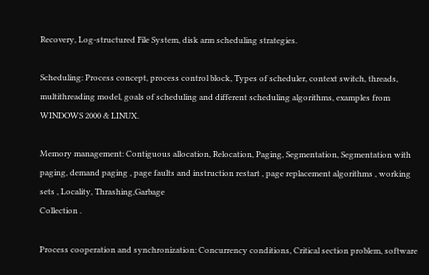Recovery, Log-structured File System, disk arm scheduling strategies.

Scheduling: Process concept, process control block, Types of scheduler, context switch, threads, multithreading model, goals of scheduling and different scheduling algorithms, examples from WINDOWS 2000 & LINUX.

Memory management: Contiguous allocation, Relocation, Paging, Segmentation, Segmentation with paging, demand paging , page faults and instruction restart , page replacement algorithms , working sets , Locality, Thrashing,Garbage
Collection .

Process cooperation and synchronization: Concurrency conditions, Critical section problem, software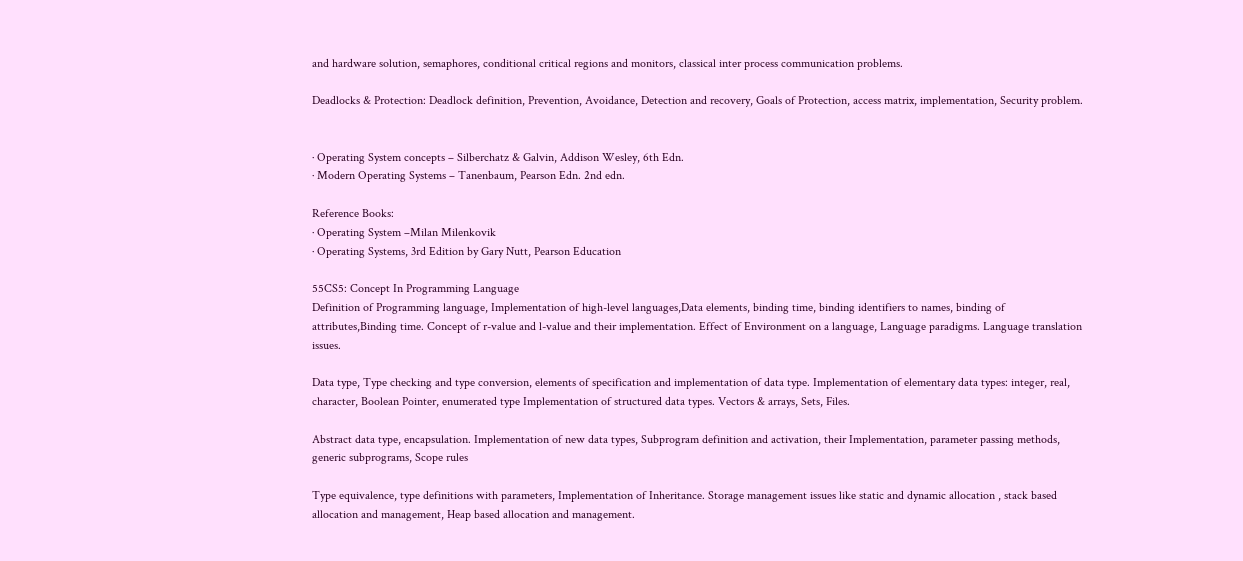and hardware solution, semaphores, conditional critical regions and monitors, classical inter process communication problems.

Deadlocks & Protection: Deadlock definition, Prevention, Avoidance, Detection and recovery, Goals of Protection, access matrix, implementation, Security problem.


· Operating System concepts – Silberchatz & Galvin, Addison Wesley, 6th Edn.
· Modern Operating Systems – Tanenbaum, Pearson Edn. 2nd edn.

Reference Books:
· Operating System –Milan Milenkovik
· Operating Systems, 3rd Edition by Gary Nutt, Pearson Education

55CS5: Concept In Programming Language
Definition of Programming language, Implementation of high-level languages,Data elements, binding time, binding identifiers to names, binding of attributes,Binding time. Concept of r-value and l-value and their implementation. Effect of Environment on a language, Language paradigms. Language translation issues.

Data type, Type checking and type conversion, elements of specification and implementation of data type. Implementation of elementary data types: integer, real, character, Boolean Pointer, enumerated type Implementation of structured data types. Vectors & arrays, Sets, Files.

Abstract data type, encapsulation. Implementation of new data types, Subprogram definition and activation, their Implementation, parameter passing methods, generic subprograms, Scope rules

Type equivalence, type definitions with parameters, Implementation of Inheritance. Storage management issues like static and dynamic allocation , stack based allocation and management, Heap based allocation and management.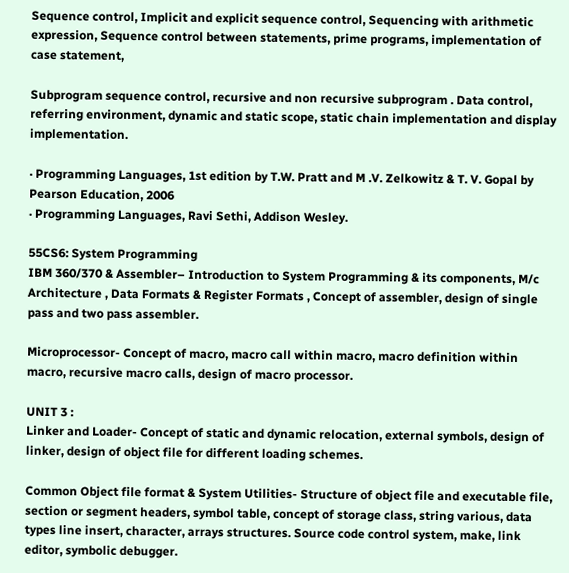Sequence control, Implicit and explicit sequence control, Sequencing with arithmetic expression, Sequence control between statements, prime programs, implementation of case statement,

Subprogram sequence control, recursive and non recursive subprogram . Data control, referring environment, dynamic and static scope, static chain implementation and display implementation.

· Programming Languages, 1st edition by T.W. Pratt and M .V. Zelkowitz & T. V. Gopal by Pearson Education, 2006
· Programming Languages, Ravi Sethi, Addison Wesley.

55CS6: System Programming
IBM 360/370 & Assembler– Introduction to System Programming & its components, M/c Architecture , Data Formats & Register Formats , Concept of assembler, design of single pass and two pass assembler.

Microprocessor- Concept of macro, macro call within macro, macro definition within macro, recursive macro calls, design of macro processor.

UNIT 3 :
Linker and Loader- Concept of static and dynamic relocation, external symbols, design of linker, design of object file for different loading schemes.

Common Object file format & System Utilities- Structure of object file and executable file, section or segment headers, symbol table, concept of storage class, string various, data types line insert, character, arrays structures. Source code control system, make, link editor, symbolic debugger.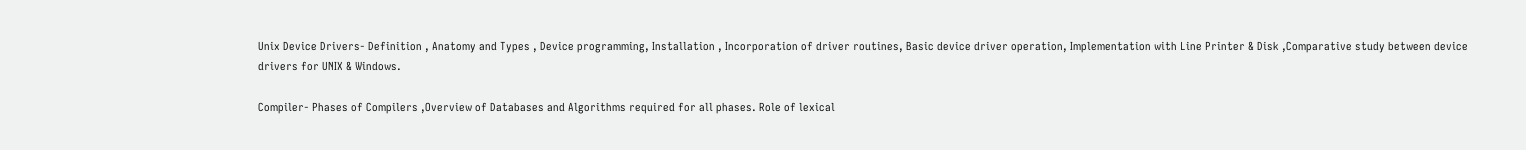Unix Device Drivers- Definition , Anatomy and Types , Device programming, Installation , Incorporation of driver routines, Basic device driver operation, Implementation with Line Printer & Disk ,Comparative study between device
drivers for UNIX & Windows.

Compiler- Phases of Compilers ,Overview of Databases and Algorithms required for all phases. Role of lexical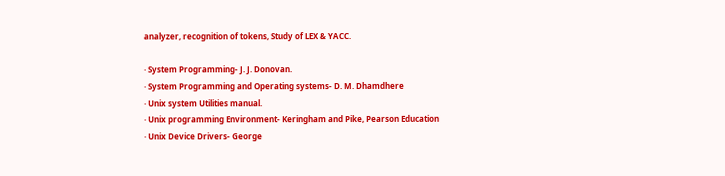analyzer, recognition of tokens, Study of LEX & YACC.

· System Programming- J. J. Donovan.
· System Programming and Operating systems- D. M. Dhamdhere
· Unix system Utilities manual.
· Unix programming Environment- Keringham and Pike, Pearson Education
· Unix Device Drivers- George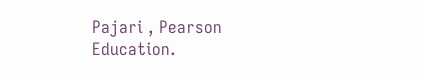Pajari , Pearson Education.